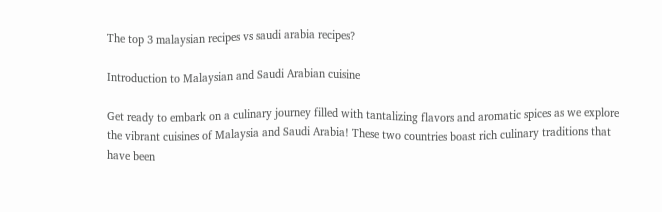The top 3 malaysian recipes vs saudi arabia recipes?

Introduction to Malaysian and Saudi Arabian cuisine

Get ready to embark on a culinary journey filled with tantalizing flavors and aromatic spices as we explore the vibrant cuisines of Malaysia and Saudi Arabia! These two countries boast rich culinary traditions that have been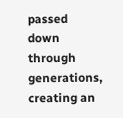passed down through generations, creating an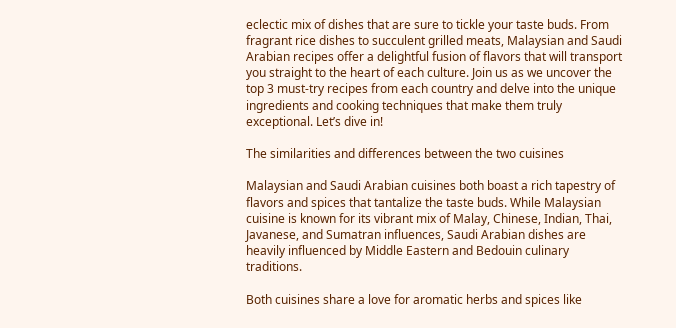eclectic mix of dishes that are sure to tickle your taste buds. From fragrant rice dishes to succulent grilled meats, Malaysian and Saudi Arabian recipes offer a delightful fusion of flavors that will transport you straight to the heart of each culture. Join us as we uncover the top 3 must-try recipes from each country and delve into the unique ingredients and cooking techniques that make them truly exceptional. Let’s dive in!

The similarities and differences between the two cuisines

Malaysian and Saudi Arabian cuisines both boast a rich tapestry of flavors and spices that tantalize the taste buds. While Malaysian cuisine is known for its vibrant mix of Malay, Chinese, Indian, Thai, Javanese, and Sumatran influences, Saudi Arabian dishes are heavily influenced by Middle Eastern and Bedouin culinary traditions.

Both cuisines share a love for aromatic herbs and spices like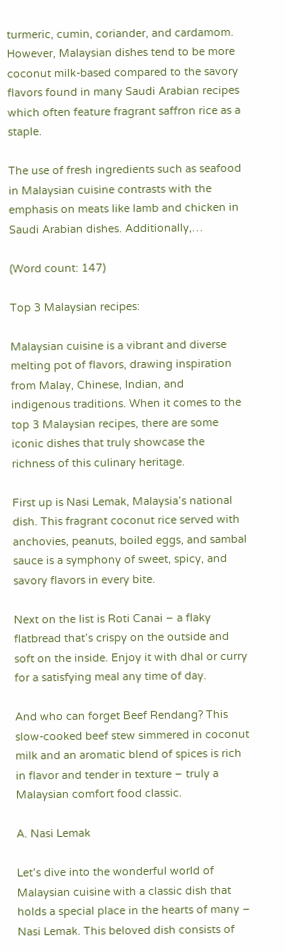turmeric, cumin, coriander, and cardamom. However, Malaysian dishes tend to be more coconut milk-based compared to the savory flavors found in many Saudi Arabian recipes which often feature fragrant saffron rice as a staple.

The use of fresh ingredients such as seafood in Malaysian cuisine contrasts with the emphasis on meats like lamb and chicken in Saudi Arabian dishes. Additionally,…

(Word count: 147)

Top 3 Malaysian recipes:

Malaysian cuisine is a vibrant and diverse melting pot of flavors, drawing inspiration from Malay, Chinese, Indian, and indigenous traditions. When it comes to the top 3 Malaysian recipes, there are some iconic dishes that truly showcase the richness of this culinary heritage.

First up is Nasi Lemak, Malaysia’s national dish. This fragrant coconut rice served with anchovies, peanuts, boiled eggs, and sambal sauce is a symphony of sweet, spicy, and savory flavors in every bite.

Next on the list is Roti Canai – a flaky flatbread that’s crispy on the outside and soft on the inside. Enjoy it with dhal or curry for a satisfying meal any time of day.

And who can forget Beef Rendang? This slow-cooked beef stew simmered in coconut milk and an aromatic blend of spices is rich in flavor and tender in texture – truly a Malaysian comfort food classic.

A. Nasi Lemak

Let’s dive into the wonderful world of Malaysian cuisine with a classic dish that holds a special place in the hearts of many – Nasi Lemak. This beloved dish consists of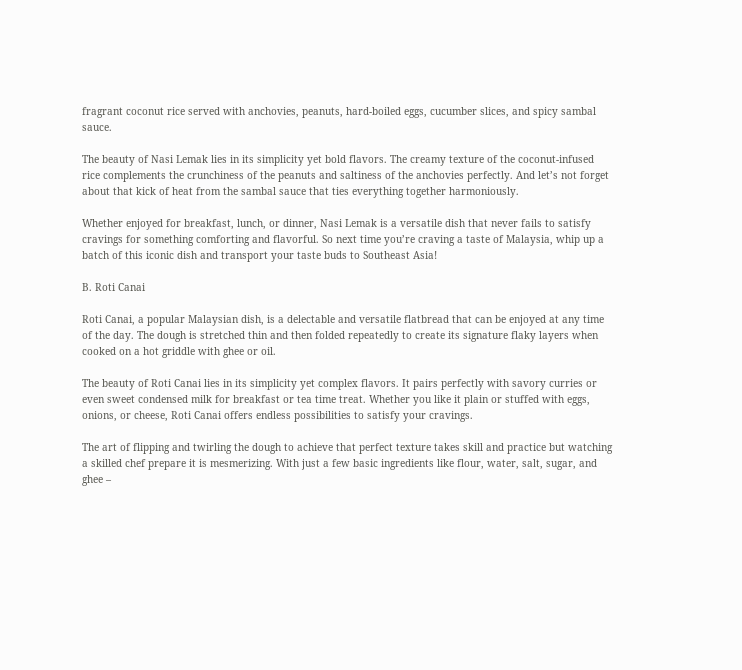fragrant coconut rice served with anchovies, peanuts, hard-boiled eggs, cucumber slices, and spicy sambal sauce.

The beauty of Nasi Lemak lies in its simplicity yet bold flavors. The creamy texture of the coconut-infused rice complements the crunchiness of the peanuts and saltiness of the anchovies perfectly. And let’s not forget about that kick of heat from the sambal sauce that ties everything together harmoniously.

Whether enjoyed for breakfast, lunch, or dinner, Nasi Lemak is a versatile dish that never fails to satisfy cravings for something comforting and flavorful. So next time you’re craving a taste of Malaysia, whip up a batch of this iconic dish and transport your taste buds to Southeast Asia!

B. Roti Canai

Roti Canai, a popular Malaysian dish, is a delectable and versatile flatbread that can be enjoyed at any time of the day. The dough is stretched thin and then folded repeatedly to create its signature flaky layers when cooked on a hot griddle with ghee or oil.

The beauty of Roti Canai lies in its simplicity yet complex flavors. It pairs perfectly with savory curries or even sweet condensed milk for breakfast or tea time treat. Whether you like it plain or stuffed with eggs, onions, or cheese, Roti Canai offers endless possibilities to satisfy your cravings.

The art of flipping and twirling the dough to achieve that perfect texture takes skill and practice but watching a skilled chef prepare it is mesmerizing. With just a few basic ingredients like flour, water, salt, sugar, and ghee –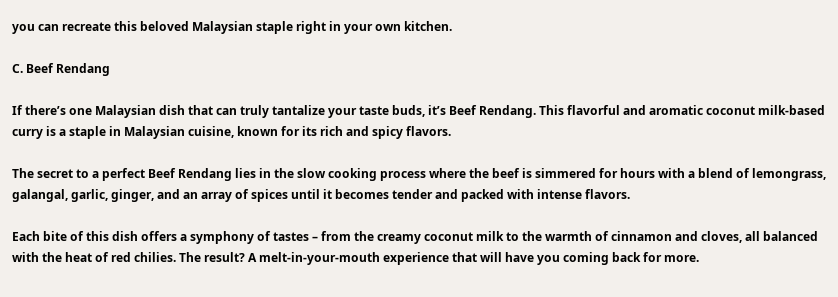you can recreate this beloved Malaysian staple right in your own kitchen.

C. Beef Rendang

If there’s one Malaysian dish that can truly tantalize your taste buds, it’s Beef Rendang. This flavorful and aromatic coconut milk-based curry is a staple in Malaysian cuisine, known for its rich and spicy flavors.

The secret to a perfect Beef Rendang lies in the slow cooking process where the beef is simmered for hours with a blend of lemongrass, galangal, garlic, ginger, and an array of spices until it becomes tender and packed with intense flavors.

Each bite of this dish offers a symphony of tastes – from the creamy coconut milk to the warmth of cinnamon and cloves, all balanced with the heat of red chilies. The result? A melt-in-your-mouth experience that will have you coming back for more.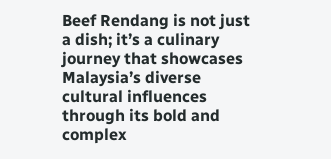Beef Rendang is not just a dish; it’s a culinary journey that showcases Malaysia’s diverse cultural influences through its bold and complex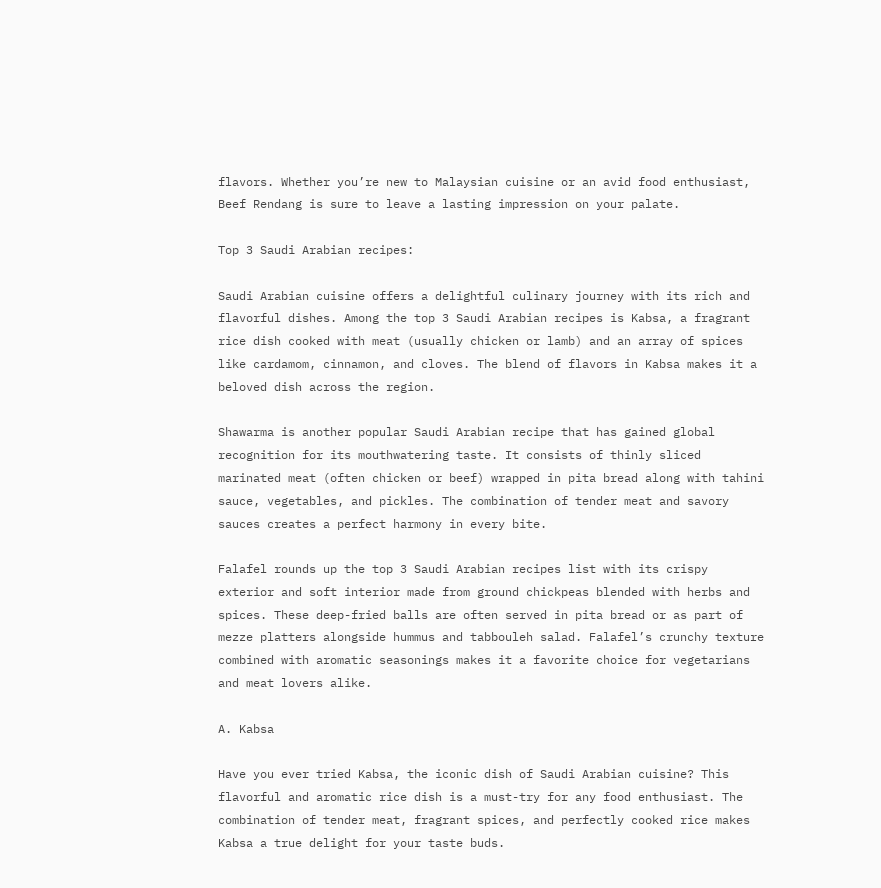flavors. Whether you’re new to Malaysian cuisine or an avid food enthusiast, Beef Rendang is sure to leave a lasting impression on your palate.

Top 3 Saudi Arabian recipes:

Saudi Arabian cuisine offers a delightful culinary journey with its rich and flavorful dishes. Among the top 3 Saudi Arabian recipes is Kabsa, a fragrant rice dish cooked with meat (usually chicken or lamb) and an array of spices like cardamom, cinnamon, and cloves. The blend of flavors in Kabsa makes it a beloved dish across the region.

Shawarma is another popular Saudi Arabian recipe that has gained global recognition for its mouthwatering taste. It consists of thinly sliced marinated meat (often chicken or beef) wrapped in pita bread along with tahini sauce, vegetables, and pickles. The combination of tender meat and savory sauces creates a perfect harmony in every bite.

Falafel rounds up the top 3 Saudi Arabian recipes list with its crispy exterior and soft interior made from ground chickpeas blended with herbs and spices. These deep-fried balls are often served in pita bread or as part of mezze platters alongside hummus and tabbouleh salad. Falafel’s crunchy texture combined with aromatic seasonings makes it a favorite choice for vegetarians and meat lovers alike.

A. Kabsa

Have you ever tried Kabsa, the iconic dish of Saudi Arabian cuisine? This flavorful and aromatic rice dish is a must-try for any food enthusiast. The combination of tender meat, fragrant spices, and perfectly cooked rice makes Kabsa a true delight for your taste buds.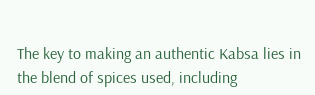The key to making an authentic Kabsa lies in the blend of spices used, including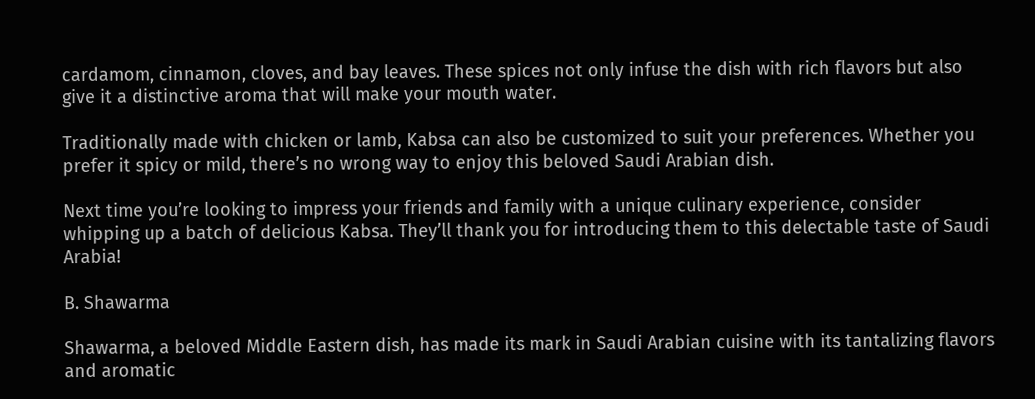cardamom, cinnamon, cloves, and bay leaves. These spices not only infuse the dish with rich flavors but also give it a distinctive aroma that will make your mouth water.

Traditionally made with chicken or lamb, Kabsa can also be customized to suit your preferences. Whether you prefer it spicy or mild, there’s no wrong way to enjoy this beloved Saudi Arabian dish.

Next time you’re looking to impress your friends and family with a unique culinary experience, consider whipping up a batch of delicious Kabsa. They’ll thank you for introducing them to this delectable taste of Saudi Arabia!

B. Shawarma

Shawarma, a beloved Middle Eastern dish, has made its mark in Saudi Arabian cuisine with its tantalizing flavors and aromatic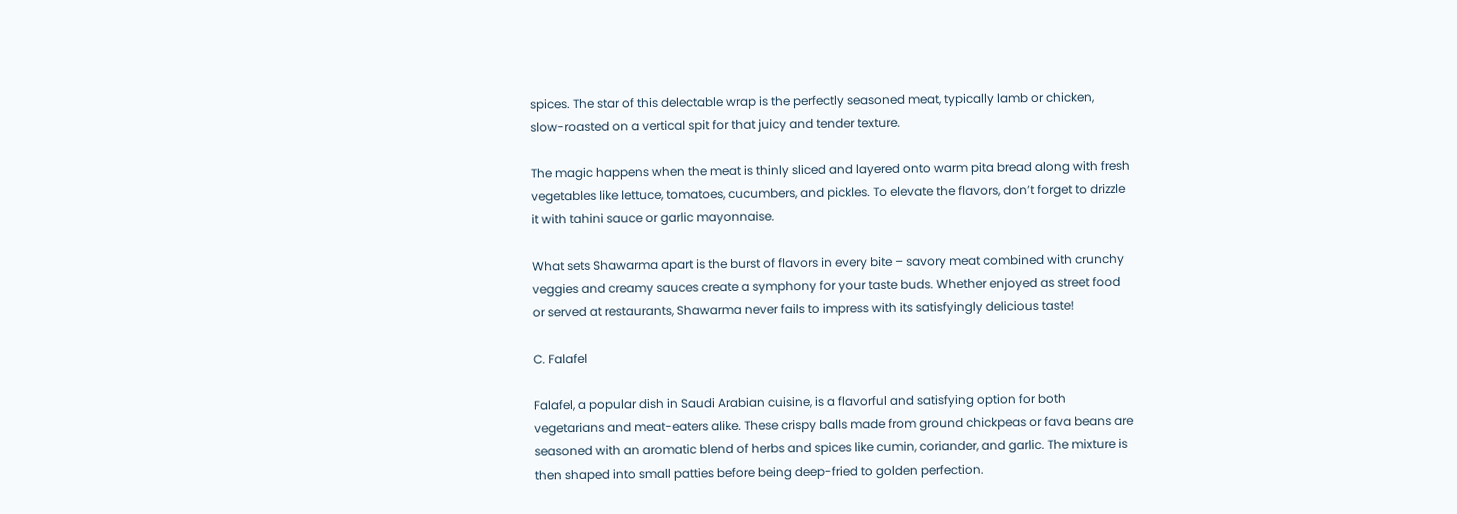spices. The star of this delectable wrap is the perfectly seasoned meat, typically lamb or chicken, slow-roasted on a vertical spit for that juicy and tender texture.

The magic happens when the meat is thinly sliced and layered onto warm pita bread along with fresh vegetables like lettuce, tomatoes, cucumbers, and pickles. To elevate the flavors, don’t forget to drizzle it with tahini sauce or garlic mayonnaise.

What sets Shawarma apart is the burst of flavors in every bite – savory meat combined with crunchy veggies and creamy sauces create a symphony for your taste buds. Whether enjoyed as street food or served at restaurants, Shawarma never fails to impress with its satisfyingly delicious taste!

C. Falafel

Falafel, a popular dish in Saudi Arabian cuisine, is a flavorful and satisfying option for both vegetarians and meat-eaters alike. These crispy balls made from ground chickpeas or fava beans are seasoned with an aromatic blend of herbs and spices like cumin, coriander, and garlic. The mixture is then shaped into small patties before being deep-fried to golden perfection.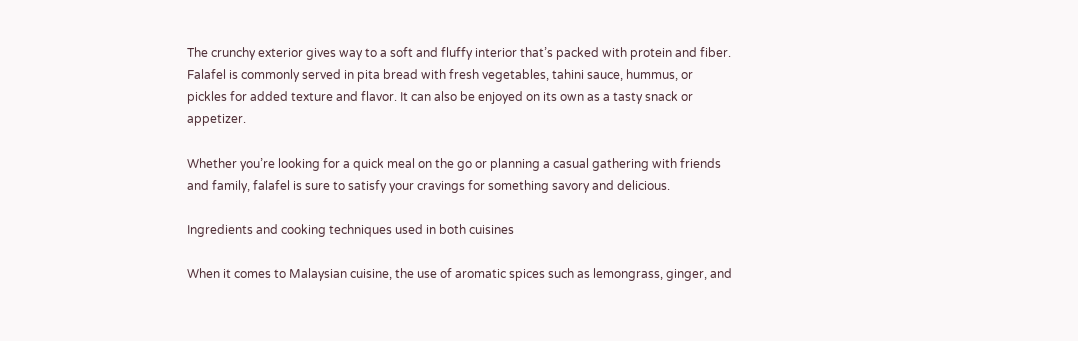The crunchy exterior gives way to a soft and fluffy interior that’s packed with protein and fiber. Falafel is commonly served in pita bread with fresh vegetables, tahini sauce, hummus, or pickles for added texture and flavor. It can also be enjoyed on its own as a tasty snack or appetizer.

Whether you’re looking for a quick meal on the go or planning a casual gathering with friends and family, falafel is sure to satisfy your cravings for something savory and delicious.

Ingredients and cooking techniques used in both cuisines

When it comes to Malaysian cuisine, the use of aromatic spices such as lemongrass, ginger, and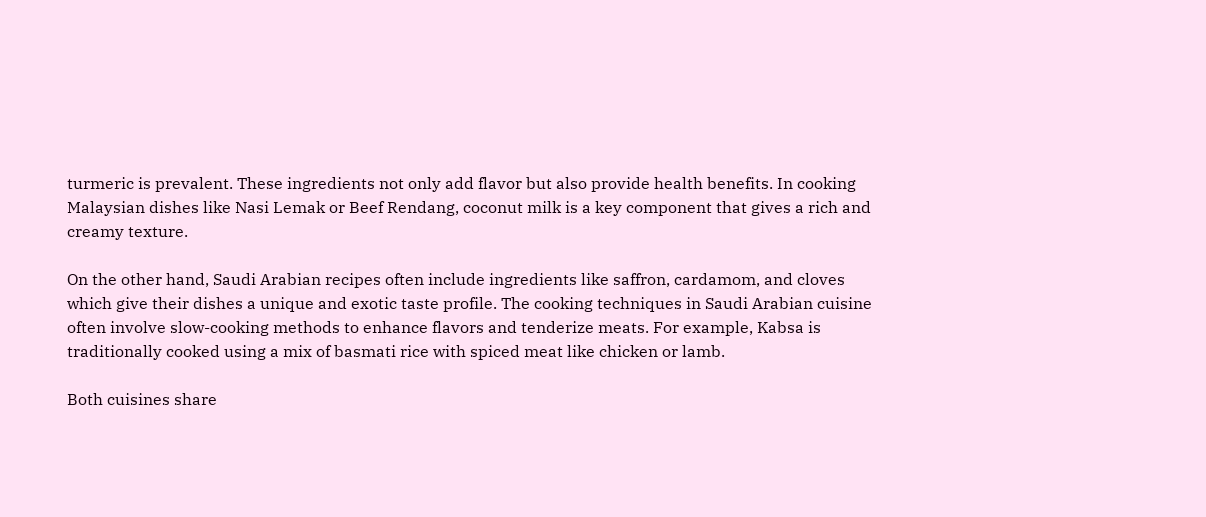turmeric is prevalent. These ingredients not only add flavor but also provide health benefits. In cooking Malaysian dishes like Nasi Lemak or Beef Rendang, coconut milk is a key component that gives a rich and creamy texture.

On the other hand, Saudi Arabian recipes often include ingredients like saffron, cardamom, and cloves which give their dishes a unique and exotic taste profile. The cooking techniques in Saudi Arabian cuisine often involve slow-cooking methods to enhance flavors and tenderize meats. For example, Kabsa is traditionally cooked using a mix of basmati rice with spiced meat like chicken or lamb.

Both cuisines share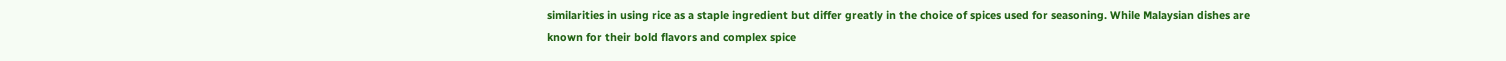similarities in using rice as a staple ingredient but differ greatly in the choice of spices used for seasoning. While Malaysian dishes are known for their bold flavors and complex spice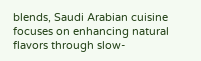blends, Saudi Arabian cuisine focuses on enhancing natural flavors through slow-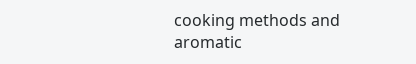cooking methods and aromatic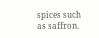spices such as saffron.